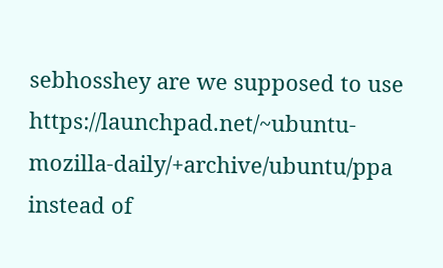sebhosshey are we supposed to use https://launchpad.net/~ubuntu-mozilla-daily/+archive/ubuntu/ppa instead of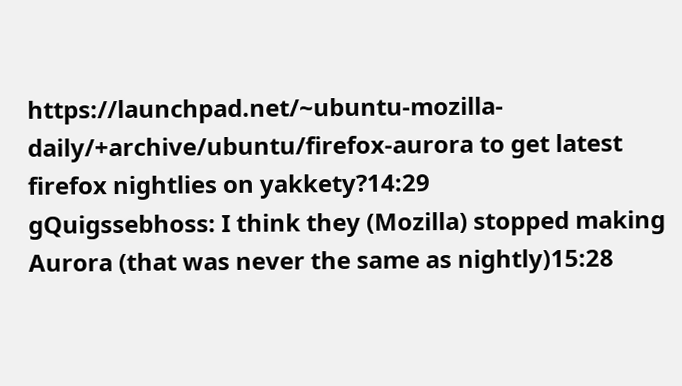https://launchpad.net/~ubuntu-mozilla-daily/+archive/ubuntu/firefox-aurora to get latest firefox nightlies on yakkety?14:29
gQuigssebhoss: I think they (Mozilla) stopped making Aurora (that was never the same as nightly)15:28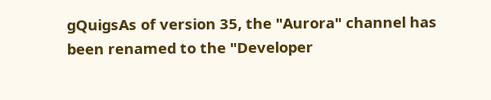gQuigsAs of version 35, the "Aurora" channel has been renamed to the "Developer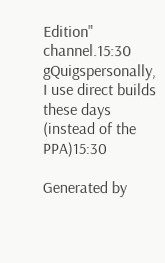Edition" channel.15:30
gQuigspersonally, I use direct builds these days (instead of the PPA)15:30

Generated by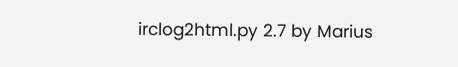irclog2html.py 2.7 by Marius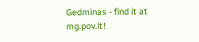Gedminas - find it at mg.pov.lt!